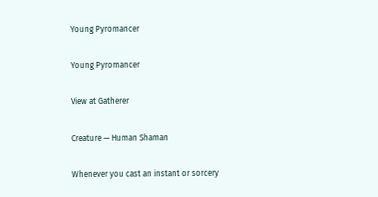Young Pyromancer

Young Pyromancer

View at Gatherer

Creature — Human Shaman

Whenever you cast an instant or sorcery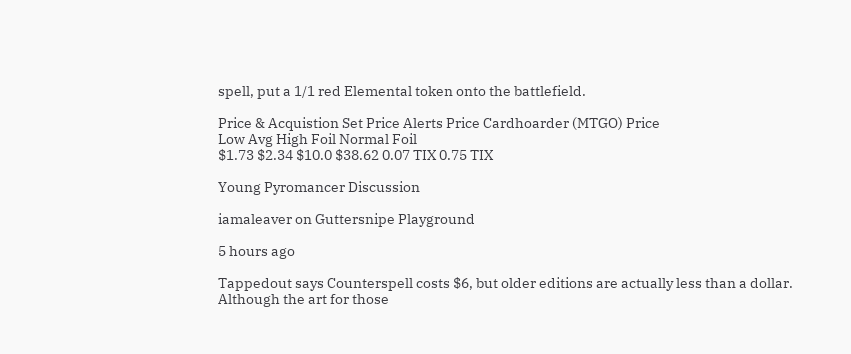spell, put a 1/1 red Elemental token onto the battlefield.

Price & Acquistion Set Price Alerts Price Cardhoarder (MTGO) Price
Low Avg High Foil Normal Foil
$1.73 $2.34 $10.0 $38.62 0.07 TIX 0.75 TIX

Young Pyromancer Discussion

iamaleaver on Guttersnipe Playground

5 hours ago

Tappedout says Counterspell costs $6, but older editions are actually less than a dollar. Although the art for those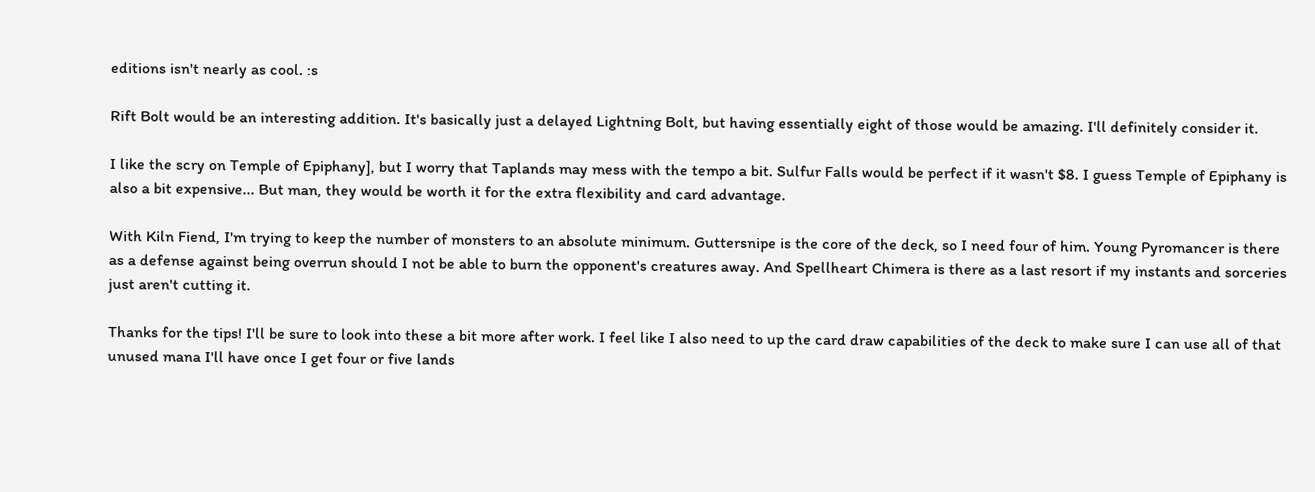editions isn't nearly as cool. :s

Rift Bolt would be an interesting addition. It's basically just a delayed Lightning Bolt, but having essentially eight of those would be amazing. I'll definitely consider it.

I like the scry on Temple of Epiphany], but I worry that Taplands may mess with the tempo a bit. Sulfur Falls would be perfect if it wasn't $8. I guess Temple of Epiphany is also a bit expensive... But man, they would be worth it for the extra flexibility and card advantage.

With Kiln Fiend, I'm trying to keep the number of monsters to an absolute minimum. Guttersnipe is the core of the deck, so I need four of him. Young Pyromancer is there as a defense against being overrun should I not be able to burn the opponent's creatures away. And Spellheart Chimera is there as a last resort if my instants and sorceries just aren't cutting it.

Thanks for the tips! I'll be sure to look into these a bit more after work. I feel like I also need to up the card draw capabilities of the deck to make sure I can use all of that unused mana I'll have once I get four or five lands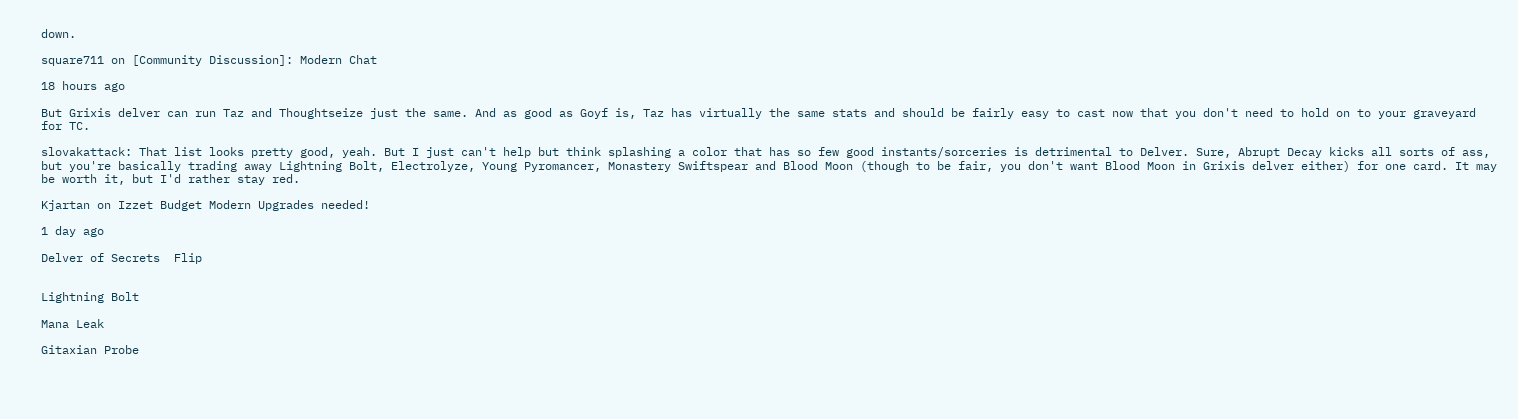down.

square711 on [Community Discussion]: Modern Chat

18 hours ago

But Grixis delver can run Taz and Thoughtseize just the same. And as good as Goyf is, Taz has virtually the same stats and should be fairly easy to cast now that you don't need to hold on to your graveyard for TC.

slovakattack: That list looks pretty good, yeah. But I just can't help but think splashing a color that has so few good instants/sorceries is detrimental to Delver. Sure, Abrupt Decay kicks all sorts of ass, but you're basically trading away Lightning Bolt, Electrolyze, Young Pyromancer, Monastery Swiftspear and Blood Moon (though to be fair, you don't want Blood Moon in Grixis delver either) for one card. It may be worth it, but I'd rather stay red.

Kjartan on Izzet Budget Modern Upgrades needed!

1 day ago

Delver of Secrets  Flip


Lightning Bolt

Mana Leak

Gitaxian Probe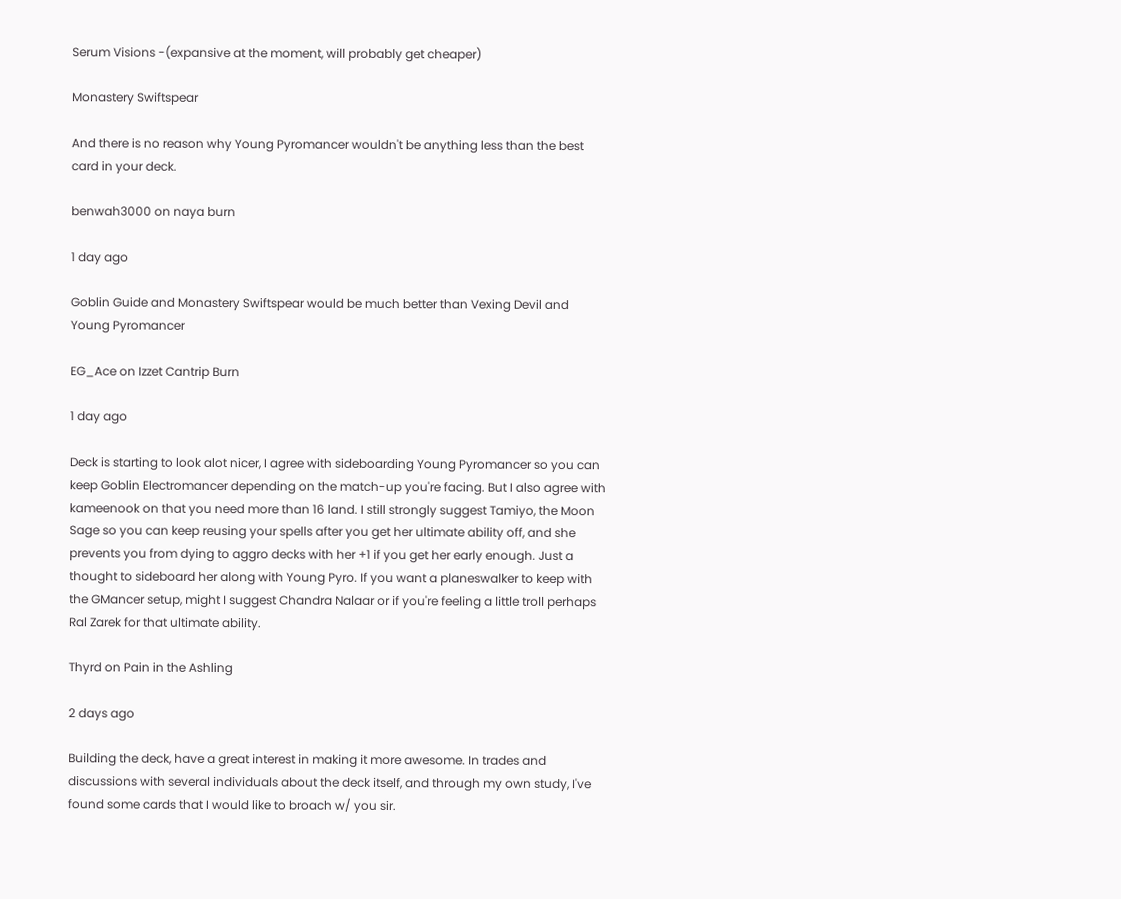Serum Visions -(expansive at the moment, will probably get cheaper)

Monastery Swiftspear

And there is no reason why Young Pyromancer wouldn't be anything less than the best card in your deck.

benwah3000 on naya burn

1 day ago

Goblin Guide and Monastery Swiftspear would be much better than Vexing Devil and Young Pyromancer

EG_Ace on Izzet Cantrip Burn

1 day ago

Deck is starting to look alot nicer, I agree with sideboarding Young Pyromancer so you can keep Goblin Electromancer depending on the match-up you're facing. But I also agree with kameenook on that you need more than 16 land. I still strongly suggest Tamiyo, the Moon Sage so you can keep reusing your spells after you get her ultimate ability off, and she prevents you from dying to aggro decks with her +1 if you get her early enough. Just a thought to sideboard her along with Young Pyro. If you want a planeswalker to keep with the GMancer setup, might I suggest Chandra Nalaar or if you're feeling a little troll perhaps Ral Zarek for that ultimate ability.

Thyrd on Pain in the Ashling

2 days ago

Building the deck, have a great interest in making it more awesome. In trades and discussions with several individuals about the deck itself, and through my own study, I've found some cards that I would like to broach w/ you sir.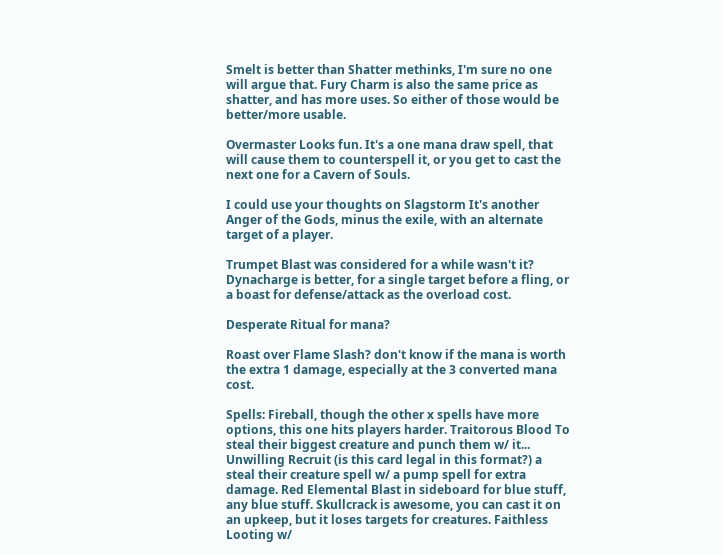Smelt is better than Shatter methinks, I'm sure no one will argue that. Fury Charm is also the same price as shatter, and has more uses. So either of those would be better/more usable.

Overmaster Looks fun. It's a one mana draw spell, that will cause them to counterspell it, or you get to cast the next one for a Cavern of Souls.

I could use your thoughts on Slagstorm It's another Anger of the Gods, minus the exile, with an alternate target of a player.

Trumpet Blast was considered for a while wasn't it? Dynacharge is better, for a single target before a fling, or a boast for defense/attack as the overload cost.

Desperate Ritual for mana?

Roast over Flame Slash? don't know if the mana is worth the extra 1 damage, especially at the 3 converted mana cost.

Spells: Fireball, though the other x spells have more options, this one hits players harder. Traitorous Blood To steal their biggest creature and punch them w/ it... Unwilling Recruit (is this card legal in this format?) a steal their creature spell w/ a pump spell for extra damage. Red Elemental Blast in sideboard for blue stuff, any blue stuff. Skullcrack is awesome, you can cast it on an upkeep, but it loses targets for creatures. Faithless Looting w/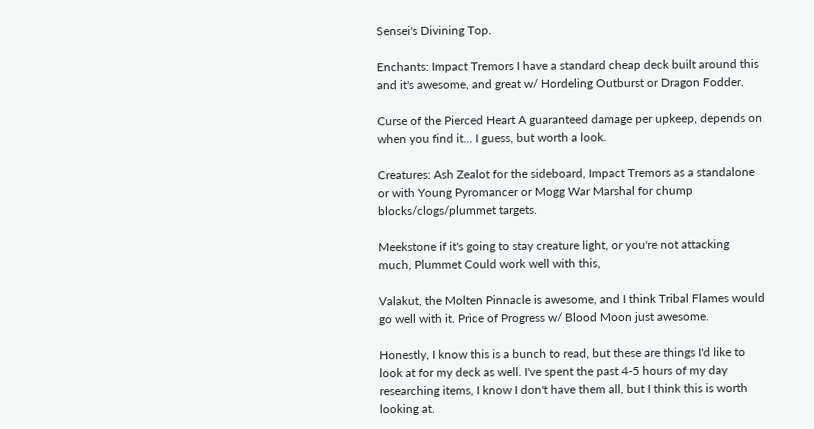Sensei's Divining Top.

Enchants: Impact Tremors I have a standard cheap deck built around this and it's awesome, and great w/ Hordeling Outburst or Dragon Fodder.

Curse of the Pierced Heart A guaranteed damage per upkeep, depends on when you find it... I guess, but worth a look.

Creatures: Ash Zealot for the sideboard, Impact Tremors as a standalone or with Young Pyromancer or Mogg War Marshal for chump blocks/clogs/plummet targets.

Meekstone if it's going to stay creature light, or you're not attacking much, Plummet Could work well with this,

Valakut, the Molten Pinnacle is awesome, and I think Tribal Flames would go well with it. Price of Progress w/ Blood Moon just awesome.

Honestly, I know this is a bunch to read, but these are things I'd like to look at for my deck as well. I've spent the past 4-5 hours of my day researching items, I know I don't have them all, but I think this is worth looking at.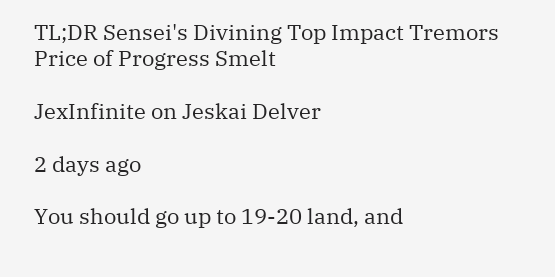TL;DR Sensei's Divining Top Impact Tremors Price of Progress Smelt

JexInfinite on Jeskai Delver

2 days ago

You should go up to 19-20 land, and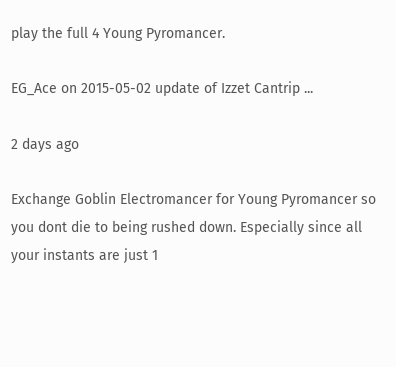play the full 4 Young Pyromancer.

EG_Ace on 2015-05-02 update of Izzet Cantrip ...

2 days ago

Exchange Goblin Electromancer for Young Pyromancer so you dont die to being rushed down. Especially since all your instants are just 1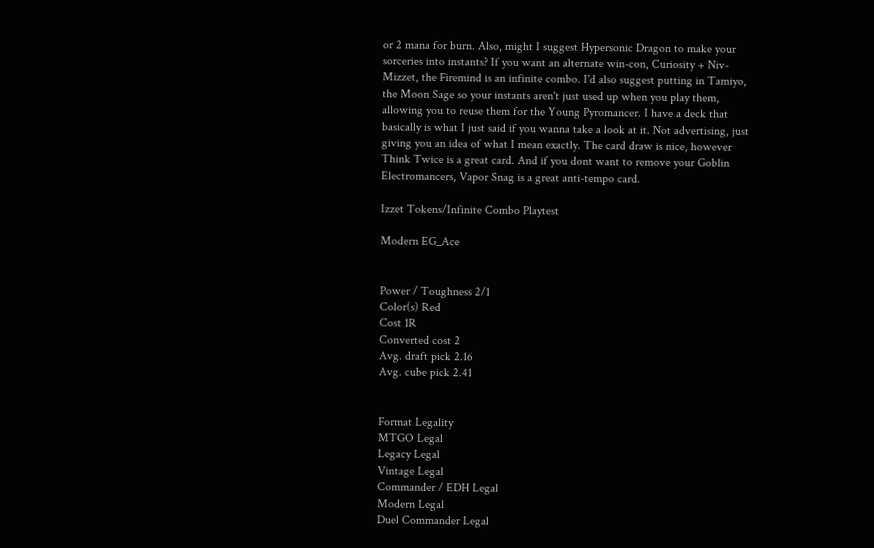or 2 mana for burn. Also, might I suggest Hypersonic Dragon to make your sorceries into instants? If you want an alternate win-con, Curiosity + Niv-Mizzet, the Firemind is an infinite combo. I'd also suggest putting in Tamiyo, the Moon Sage so your instants aren't just used up when you play them, allowing you to reuse them for the Young Pyromancer. I have a deck that basically is what I just said if you wanna take a look at it. Not advertising, just giving you an idea of what I mean exactly. The card draw is nice, however Think Twice is a great card. And if you dont want to remove your Goblin Electromancers, Vapor Snag is a great anti-tempo card.

Izzet Tokens/Infinite Combo Playtest

Modern EG_Ace


Power / Toughness 2/1
Color(s) Red
Cost 1R
Converted cost 2
Avg. draft pick 2.16
Avg. cube pick 2.41


Format Legality
MTGO Legal
Legacy Legal
Vintage Legal
Commander / EDH Legal
Modern Legal
Duel Commander Legal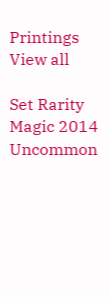Printings View all

Set Rarity
Magic 2014 Uncommon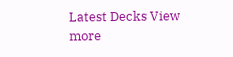Latest Decks View more